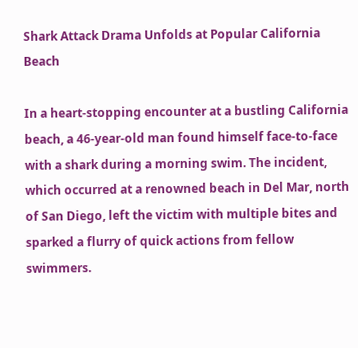Shark Attack Drama Unfolds at Popular California Beach

In a heart-stopping encounter at a bustling California beach, a 46-year-old man found himself face-to-face with a shark during a morning swim. The incident, which occurred at a renowned beach in Del Mar, north of San Diego, left the victim with multiple bites and sparked a flurry of quick actions from fellow swimmers.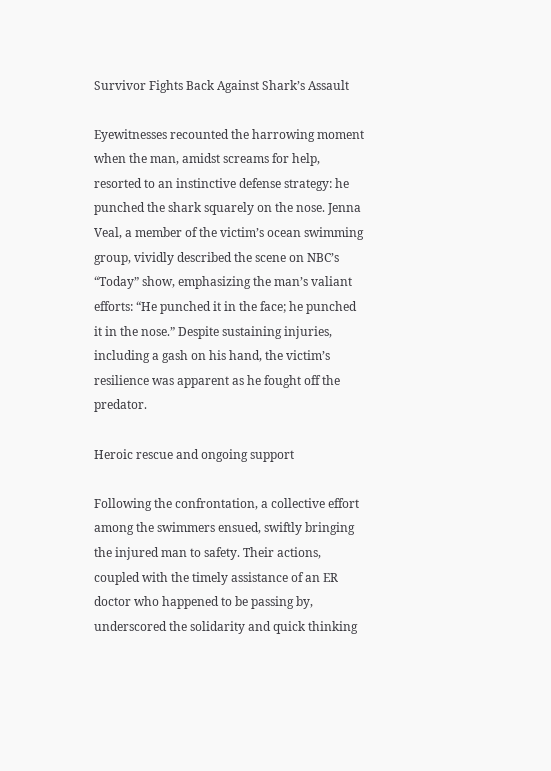Survivor Fights Back Against Shark’s Assault

Eyewitnesses recounted the harrowing moment when the man, amidst screams for help, resorted to an instinctive defense strategy: he punched the shark squarely on the nose. Jenna Veal, a member of the victim’s ocean swimming group, vividly described the scene on NBC’s “Today” show, emphasizing the man’s valiant efforts: “He punched it in the face; he punched it in the nose.” Despite sustaining injuries, including a gash on his hand, the victim’s resilience was apparent as he fought off the predator.

Heroic rescue and ongoing support

Following the confrontation, a collective effort among the swimmers ensued, swiftly bringing the injured man to safety. Their actions, coupled with the timely assistance of an ER doctor who happened to be passing by, underscored the solidarity and quick thinking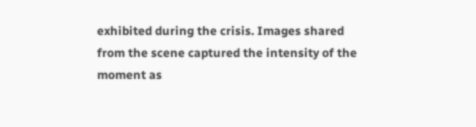exhibited during the crisis. Images shared from the scene captured the intensity of the moment as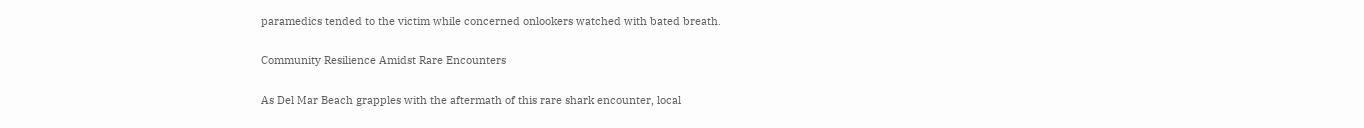paramedics tended to the victim while concerned onlookers watched with bated breath.

Community Resilience Amidst Rare Encounters

As Del Mar Beach grapples with the aftermath of this rare shark encounter, local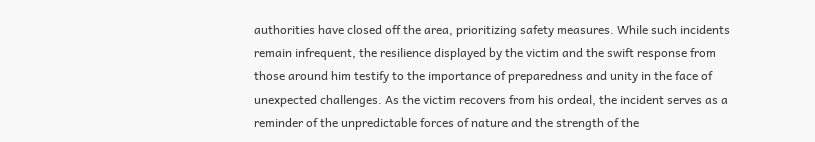authorities have closed off the area, prioritizing safety measures. While such incidents remain infrequent, the resilience displayed by the victim and the swift response from those around him testify to the importance of preparedness and unity in the face of unexpected challenges. As the victim recovers from his ordeal, the incident serves as a reminder of the unpredictable forces of nature and the strength of the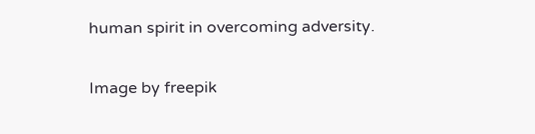human spirit in overcoming adversity.

Image by freepik